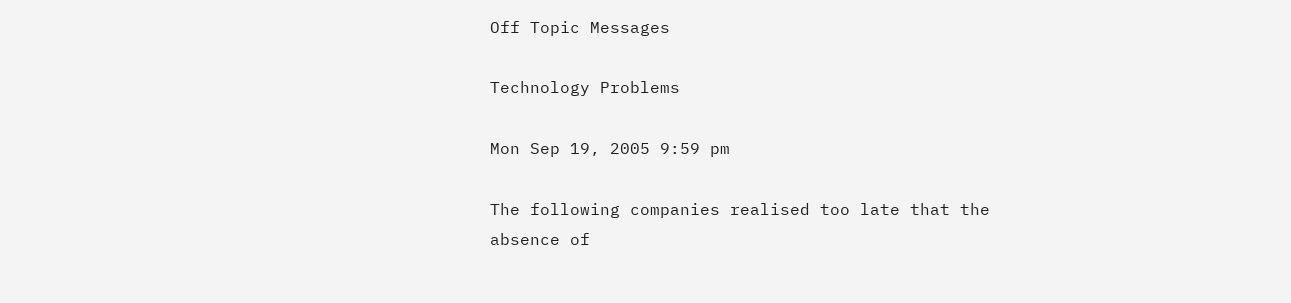Off Topic Messages

Technology Problems

Mon Sep 19, 2005 9:59 pm

The following companies realised too late that the absence of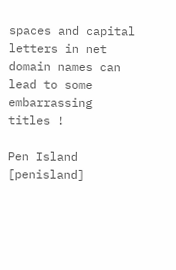spaces and capital letters in net domain names can lead to some embarrassing titles !

Pen Island [penisland]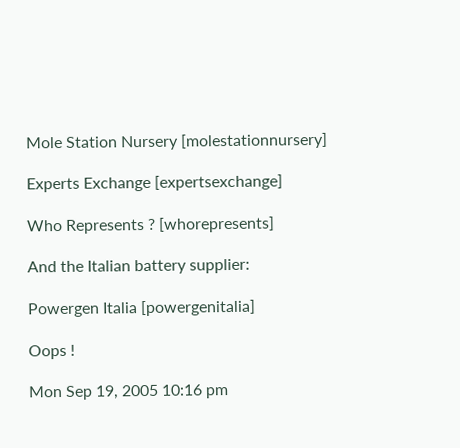Mole Station Nursery [molestationnursery]

Experts Exchange [expertsexchange]

Who Represents ? [whorepresents]

And the Italian battery supplier:

Powergen Italia [powergenitalia]

Oops !

Mon Sep 19, 2005 10:16 pm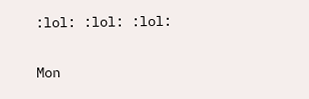:lol: :lol: :lol:

Mon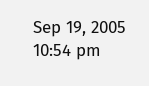Sep 19, 2005 10:54 pm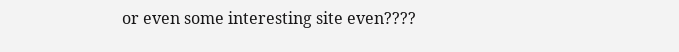or even some interesting site even????